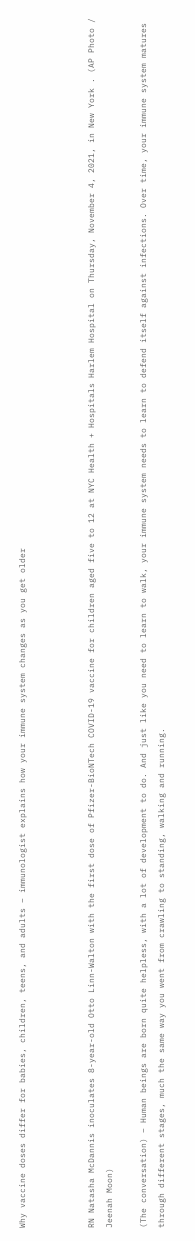Why vaccine doses differ for babies, children, teens, and adults – immunologist explains how your immune system changes as you get older



RN Natasha McDannis inoculates 8-year-old Otto Linn-Walton with the first dose of Pfizer-BioNTech COVID-19 vaccine for children aged five to 12 at NYC Health + Hospitals Harlem Hospital on Thursday, November 4, 2021, in New York . (AP Photo / Jeenah Moon)

(The conversation) – Human beings are born quite helpless, with a lot of development to do. And just like you need to learn to walk, your immune system needs to learn to defend itself against infections. Over time, your immune system matures through different stages, much the same way you went from crawling to standing, walking and running.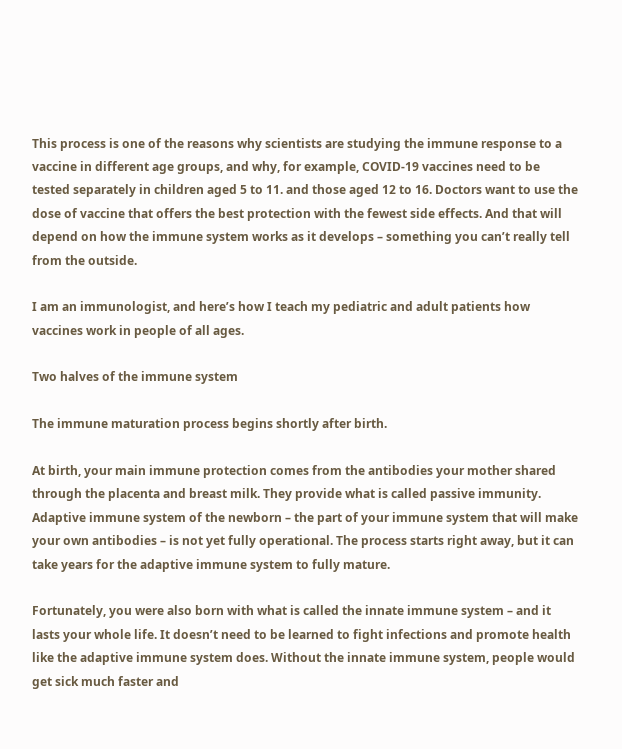This process is one of the reasons why scientists are studying the immune response to a vaccine in different age groups, and why, for example, COVID-19 vaccines need to be tested separately in children aged 5 to 11. and those aged 12 to 16. Doctors want to use the dose of vaccine that offers the best protection with the fewest side effects. And that will depend on how the immune system works as it develops – something you can’t really tell from the outside.

I am an immunologist, and here’s how I teach my pediatric and adult patients how vaccines work in people of all ages.

Two halves of the immune system

The immune maturation process begins shortly after birth.

At birth, your main immune protection comes from the antibodies your mother shared through the placenta and breast milk. They provide what is called passive immunity. Adaptive immune system of the newborn – the part of your immune system that will make your own antibodies – is not yet fully operational. The process starts right away, but it can take years for the adaptive immune system to fully mature.

Fortunately, you were also born with what is called the innate immune system – and it lasts your whole life. It doesn’t need to be learned to fight infections and promote health like the adaptive immune system does. Without the innate immune system, people would get sick much faster and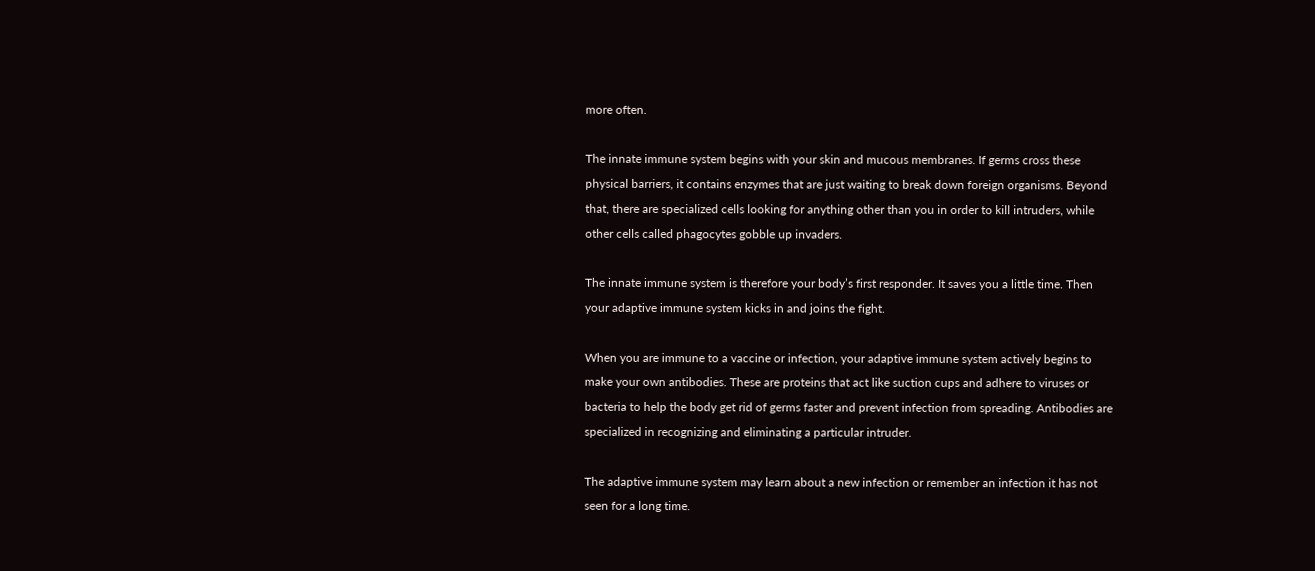more often.

The innate immune system begins with your skin and mucous membranes. If germs cross these physical barriers, it contains enzymes that are just waiting to break down foreign organisms. Beyond that, there are specialized cells looking for anything other than you in order to kill intruders, while other cells called phagocytes gobble up invaders.

The innate immune system is therefore your body’s first responder. It saves you a little time. Then your adaptive immune system kicks in and joins the fight.

When you are immune to a vaccine or infection, your adaptive immune system actively begins to make your own antibodies. These are proteins that act like suction cups and adhere to viruses or bacteria to help the body get rid of germs faster and prevent infection from spreading. Antibodies are specialized in recognizing and eliminating a particular intruder.

The adaptive immune system may learn about a new infection or remember an infection it has not seen for a long time.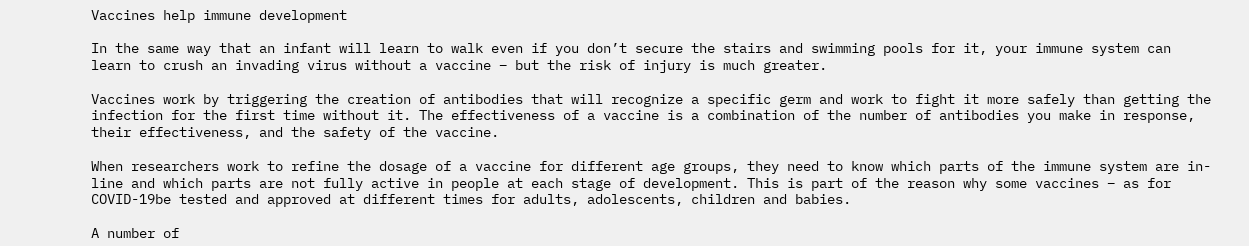Vaccines help immune development

In the same way that an infant will learn to walk even if you don’t secure the stairs and swimming pools for it, your immune system can learn to crush an invading virus without a vaccine – but the risk of injury is much greater.

Vaccines work by triggering the creation of antibodies that will recognize a specific germ and work to fight it more safely than getting the infection for the first time without it. The effectiveness of a vaccine is a combination of the number of antibodies you make in response, their effectiveness, and the safety of the vaccine.

When researchers work to refine the dosage of a vaccine for different age groups, they need to know which parts of the immune system are in-line and which parts are not fully active in people at each stage of development. This is part of the reason why some vaccines – as for COVID-19be tested and approved at different times for adults, adolescents, children and babies.

A number of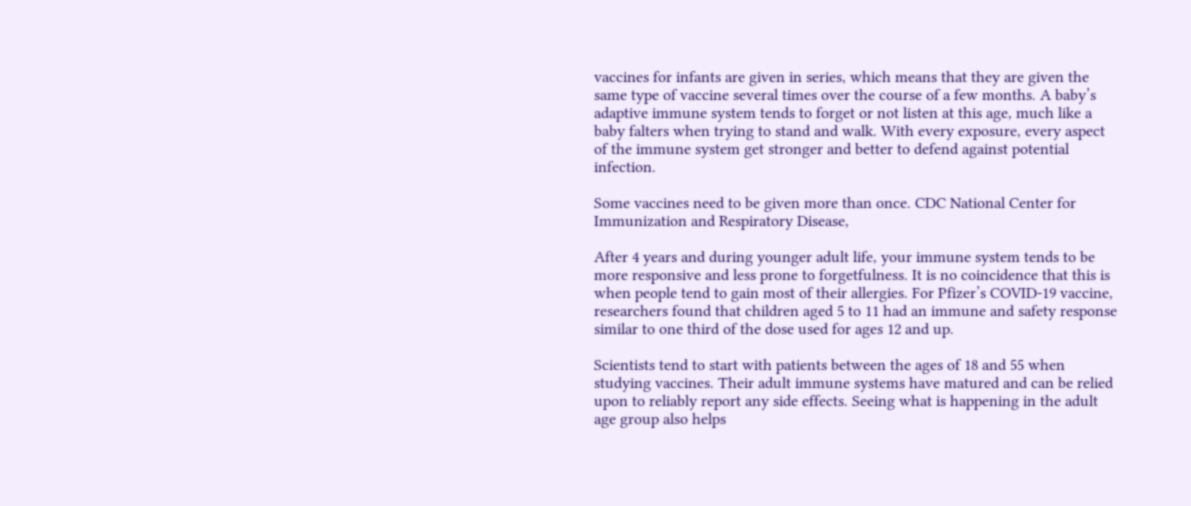vaccines for infants are given in series, which means that they are given the same type of vaccine several times over the course of a few months. A baby’s adaptive immune system tends to forget or not listen at this age, much like a baby falters when trying to stand and walk. With every exposure, every aspect of the immune system get stronger and better to defend against potential infection.

Some vaccines need to be given more than once. CDC National Center for Immunization and Respiratory Disease,

After 4 years and during younger adult life, your immune system tends to be more responsive and less prone to forgetfulness. It is no coincidence that this is when people tend to gain most of their allergies. For Pfizer’s COVID-19 vaccine, researchers found that children aged 5 to 11 had an immune and safety response similar to one third of the dose used for ages 12 and up.

Scientists tend to start with patients between the ages of 18 and 55 when studying vaccines. Their adult immune systems have matured and can be relied upon to reliably report any side effects. Seeing what is happening in the adult age group also helps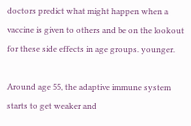doctors predict what might happen when a vaccine is given to others and be on the lookout for these side effects in age groups. younger.

Around age 55, the adaptive immune system starts to get weaker and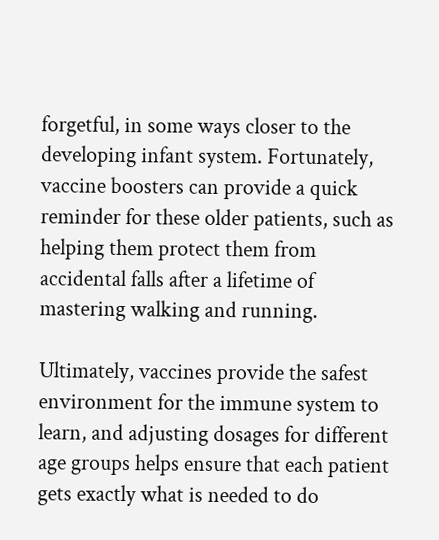forgetful, in some ways closer to the developing infant system. Fortunately, vaccine boosters can provide a quick reminder for these older patients, such as helping them protect them from accidental falls after a lifetime of mastering walking and running.

Ultimately, vaccines provide the safest environment for the immune system to learn, and adjusting dosages for different age groups helps ensure that each patient gets exactly what is needed to do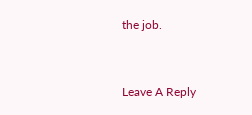the job.



Leave A Reply